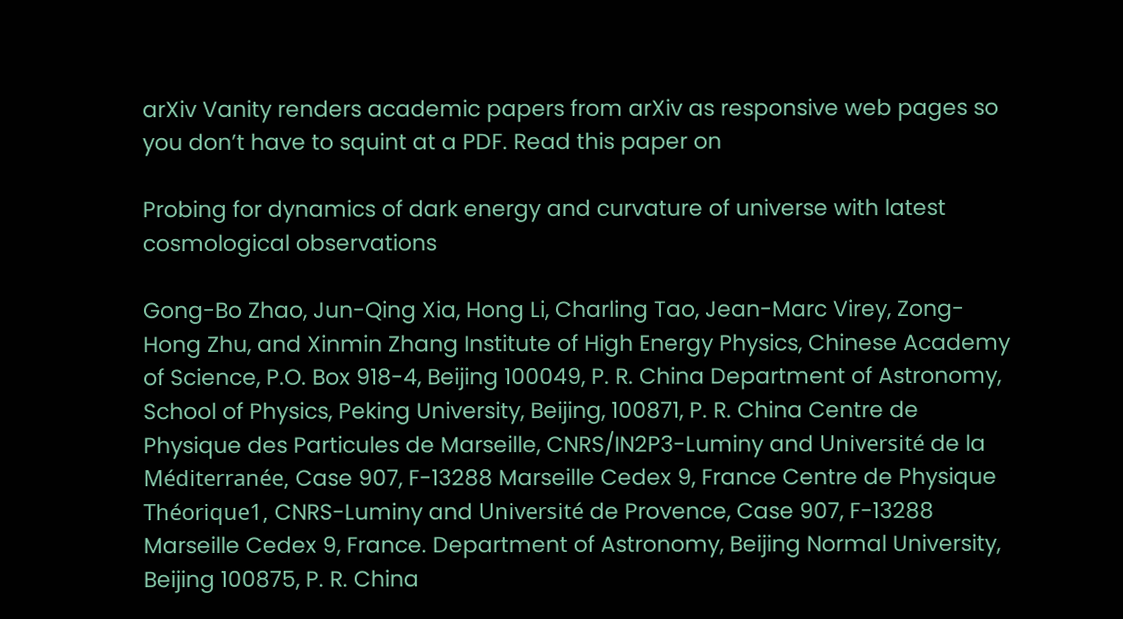arXiv Vanity renders academic papers from arXiv as responsive web pages so you don’t have to squint at a PDF. Read this paper on

Probing for dynamics of dark energy and curvature of universe with latest cosmological observations

Gong-Bo Zhao, Jun-Qing Xia, Hong Li, Charling Tao, Jean-Marc Virey, Zong-Hong Zhu, and Xinmin Zhang Institute of High Energy Physics, Chinese Academy of Science, P.O. Box 918-4, Beijing 100049, P. R. China Department of Astronomy, School of Physics, Peking University, Beijing, 100871, P. R. China Centre de Physique des Particules de Marseille, CNRS/IN2P3-Luminy and Université de la Méditerranée, Case 907, F-13288 Marseille Cedex 9, France Centre de Physique Théorique1, CNRS-Luminy and Université de Provence, Case 907, F-13288 Marseille Cedex 9, France. Department of Astronomy, Beijing Normal University, Beijing 100875, P. R. China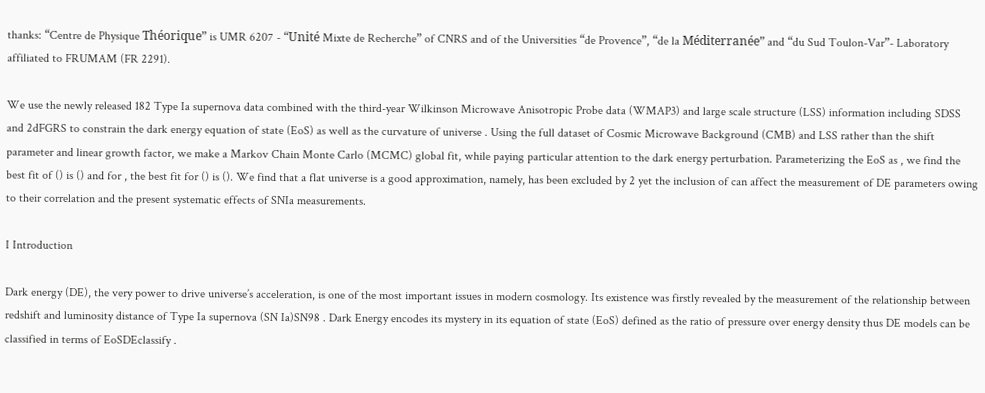thanks: “Centre de Physique Théorique” is UMR 6207 - “Unité Mixte de Recherche” of CNRS and of the Universities “de Provence”, “de la Méditerranée” and “du Sud Toulon-Var”- Laboratory affiliated to FRUMAM (FR 2291).

We use the newly released 182 Type Ia supernova data combined with the third-year Wilkinson Microwave Anisotropic Probe data (WMAP3) and large scale structure (LSS) information including SDSS and 2dFGRS to constrain the dark energy equation of state (EoS) as well as the curvature of universe . Using the full dataset of Cosmic Microwave Background (CMB) and LSS rather than the shift parameter and linear growth factor, we make a Markov Chain Monte Carlo (MCMC) global fit, while paying particular attention to the dark energy perturbation. Parameterizing the EoS as , we find the best fit of () is () and for , the best fit for () is (). We find that a flat universe is a good approximation, namely, has been excluded by 2 yet the inclusion of can affect the measurement of DE parameters owing to their correlation and the present systematic effects of SNIa measurements.

I Introduction

Dark energy (DE), the very power to drive universe’s acceleration, is one of the most important issues in modern cosmology. Its existence was firstly revealed by the measurement of the relationship between redshift and luminosity distance of Type Ia supernova (SN Ia)SN98 . Dark Energy encodes its mystery in its equation of state (EoS) defined as the ratio of pressure over energy density thus DE models can be classified in terms of EoSDEclassify .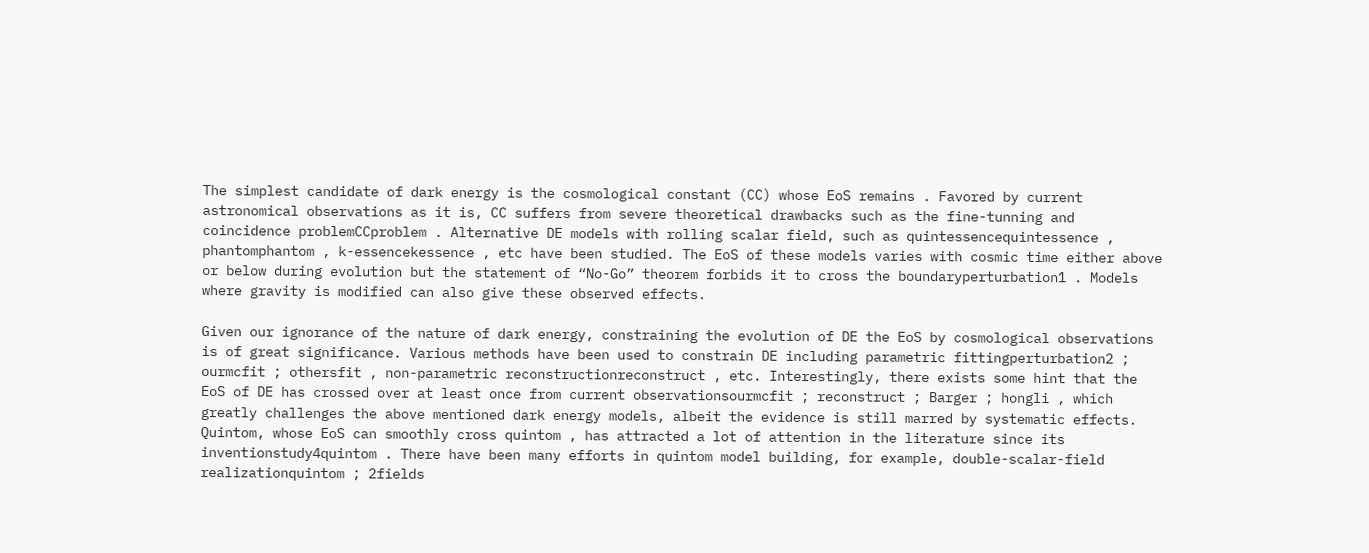The simplest candidate of dark energy is the cosmological constant (CC) whose EoS remains . Favored by current astronomical observations as it is, CC suffers from severe theoretical drawbacks such as the fine-tunning and coincidence problemCCproblem . Alternative DE models with rolling scalar field, such as quintessencequintessence , phantomphantom , k-essencekessence , etc have been studied. The EoS of these models varies with cosmic time either above or below during evolution but the statement of “No-Go” theorem forbids it to cross the boundaryperturbation1 . Models where gravity is modified can also give these observed effects.

Given our ignorance of the nature of dark energy, constraining the evolution of DE the EoS by cosmological observations is of great significance. Various methods have been used to constrain DE including parametric fittingperturbation2 ; ourmcfit ; othersfit , non-parametric reconstructionreconstruct , etc. Interestingly, there exists some hint that the EoS of DE has crossed over at least once from current observationsourmcfit ; reconstruct ; Barger ; hongli , which greatly challenges the above mentioned dark energy models, albeit the evidence is still marred by systematic effects. Quintom, whose EoS can smoothly cross quintom , has attracted a lot of attention in the literature since its inventionstudy4quintom . There have been many efforts in quintom model building, for example, double-scalar-field realizationquintom ; 2fields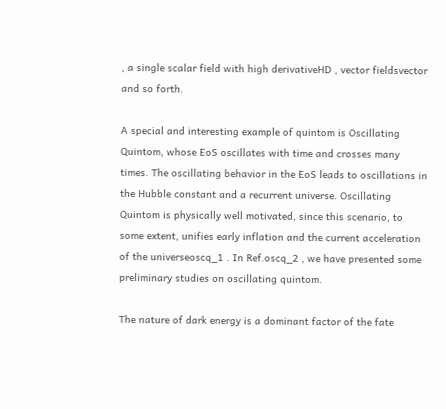, a single scalar field with high derivativeHD , vector fieldsvector and so forth.

A special and interesting example of quintom is Oscillating Quintom, whose EoS oscillates with time and crosses many times. The oscillating behavior in the EoS leads to oscillations in the Hubble constant and a recurrent universe. Oscillating Quintom is physically well motivated, since this scenario, to some extent, unifies early inflation and the current acceleration of the universeoscq_1 . In Ref.oscq_2 , we have presented some preliminary studies on oscillating quintom.

The nature of dark energy is a dominant factor of the fate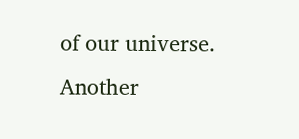of our universe. Another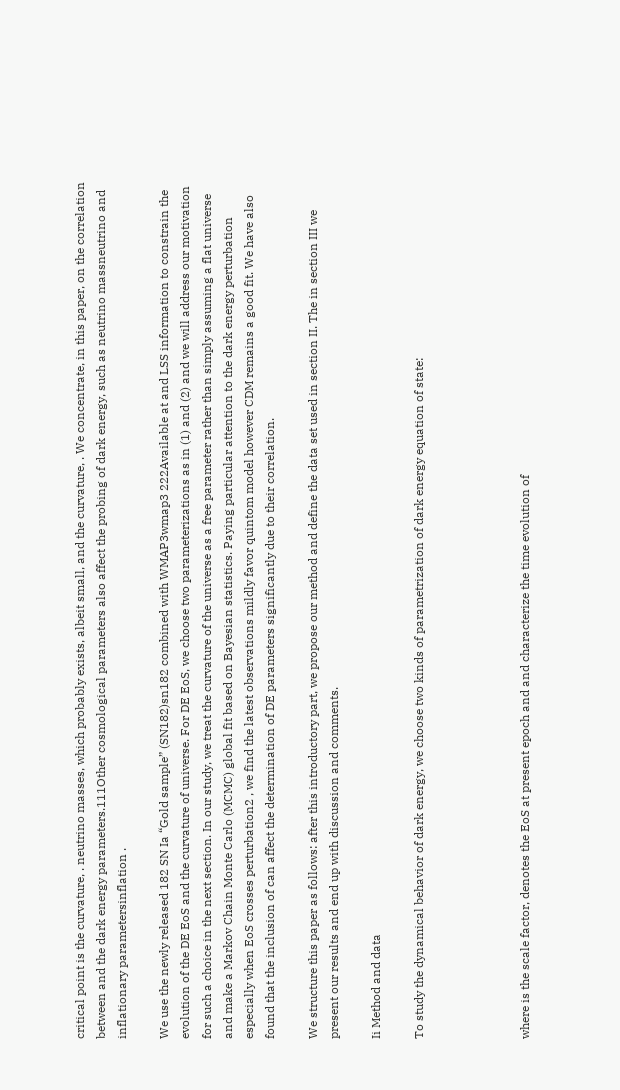critical point is the curvature, . neutrino masses, which probably exists, albeit small, and the curvature, . We concentrate, in this paper, on the correlation between and the dark energy parameters.111Other cosmological parameters also affect the probing of dark energy, such as neutrino massneutrino and inflationary parametersinflation .

We use the newly released 182 SN Ia “Gold sample” (SN182)sn182 combined with WMAP3wmap3 222Available at and LSS information to constrain the evolution of the DE EoS and the curvature of universe. For DE EoS, we choose two parameterizations as in (1) and (2) and we will address our motivation for such a choice in the next section. In our study, we treat the curvature of the universe as a free parameter rather than simply assuming a flat universe and make a Markov Chain Monte Carlo (MCMC) global fit based on Bayesian statistics. Paying particular attention to the dark energy perturbation especially when EoS crosses perturbation2 , we find the latest observations mildly favor quintom model however CDM remains a good fit. We have also found that the inclusion of can affect the determination of DE parameters significantly due to their correlation.

We structure this paper as follows: after this introductory part, we propose our method and define the data set used in section II. The in section III we present our results and end up with discussion and comments.

Ii Method and data

To study the dynamical behavior of dark energy, we choose two kinds of parametrization of dark energy equation of state:




where is the scale factor, denotes the EoS at present epoch and and characterize the time evolution of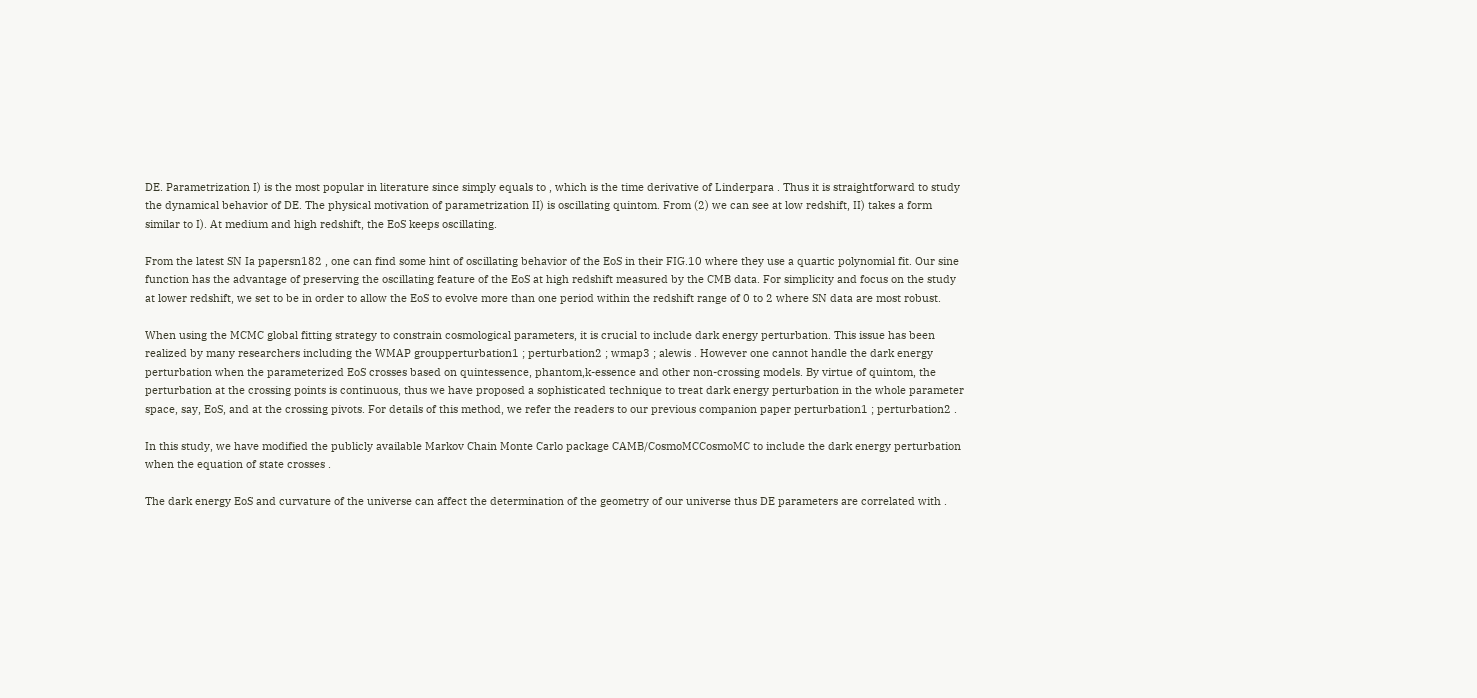DE. Parametrization I) is the most popular in literature since simply equals to , which is the time derivative of Linderpara . Thus it is straightforward to study the dynamical behavior of DE. The physical motivation of parametrization II) is oscillating quintom. From (2) we can see at low redshift, II) takes a form similar to I). At medium and high redshift, the EoS keeps oscillating.

From the latest SN Ia papersn182 , one can find some hint of oscillating behavior of the EoS in their FIG.10 where they use a quartic polynomial fit. Our sine function has the advantage of preserving the oscillating feature of the EoS at high redshift measured by the CMB data. For simplicity and focus on the study at lower redshift, we set to be in order to allow the EoS to evolve more than one period within the redshift range of 0 to 2 where SN data are most robust.

When using the MCMC global fitting strategy to constrain cosmological parameters, it is crucial to include dark energy perturbation. This issue has been realized by many researchers including the WMAP groupperturbation1 ; perturbation2 ; wmap3 ; alewis . However one cannot handle the dark energy perturbation when the parameterized EoS crosses based on quintessence, phantom,k-essence and other non-crossing models. By virtue of quintom, the perturbation at the crossing points is continuous, thus we have proposed a sophisticated technique to treat dark energy perturbation in the whole parameter space, say, EoS, and at the crossing pivots. For details of this method, we refer the readers to our previous companion paper perturbation1 ; perturbation2 .

In this study, we have modified the publicly available Markov Chain Monte Carlo package CAMB/CosmoMCCosmoMC to include the dark energy perturbation when the equation of state crosses .

The dark energy EoS and curvature of the universe can affect the determination of the geometry of our universe thus DE parameters are correlated with .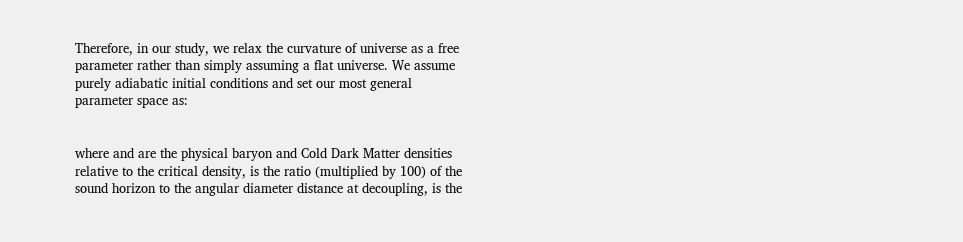Therefore, in our study, we relax the curvature of universe as a free parameter rather than simply assuming a flat universe. We assume purely adiabatic initial conditions and set our most general parameter space as:


where and are the physical baryon and Cold Dark Matter densities relative to the critical density, is the ratio (multiplied by 100) of the sound horizon to the angular diameter distance at decoupling, is the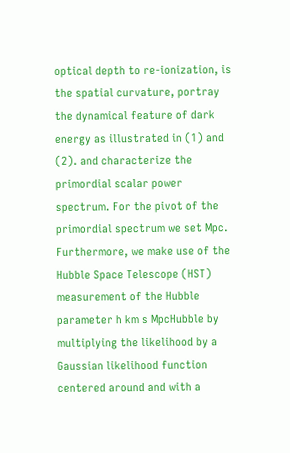optical depth to re-ionization, is the spatial curvature, portray the dynamical feature of dark energy as illustrated in (1) and (2). and characterize the primordial scalar power spectrum. For the pivot of the primordial spectrum we set Mpc. Furthermore, we make use of the Hubble Space Telescope (HST) measurement of the Hubble parameter h km s MpcHubble by multiplying the likelihood by a Gaussian likelihood function centered around and with a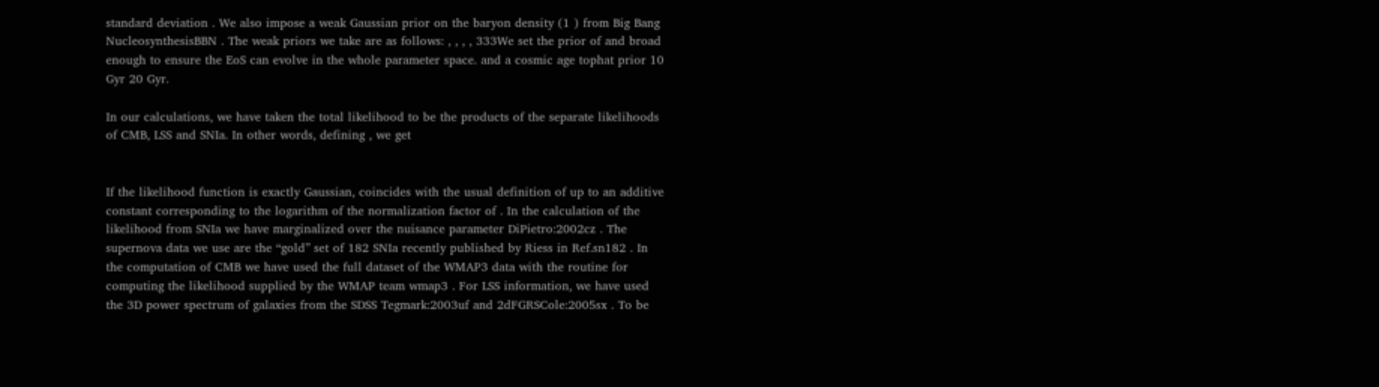standard deviation . We also impose a weak Gaussian prior on the baryon density (1 ) from Big Bang NucleosynthesisBBN . The weak priors we take are as follows: , , , , 333We set the prior of and broad enough to ensure the EoS can evolve in the whole parameter space. and a cosmic age tophat prior 10 Gyr 20 Gyr.

In our calculations, we have taken the total likelihood to be the products of the separate likelihoods of CMB, LSS and SNIa. In other words, defining , we get


If the likelihood function is exactly Gaussian, coincides with the usual definition of up to an additive constant corresponding to the logarithm of the normalization factor of . In the calculation of the likelihood from SNIa we have marginalized over the nuisance parameter DiPietro:2002cz . The supernova data we use are the “gold” set of 182 SNIa recently published by Riess in Ref.sn182 . In the computation of CMB we have used the full dataset of the WMAP3 data with the routine for computing the likelihood supplied by the WMAP team wmap3 . For LSS information, we have used the 3D power spectrum of galaxies from the SDSS Tegmark:2003uf and 2dFGRSCole:2005sx . To be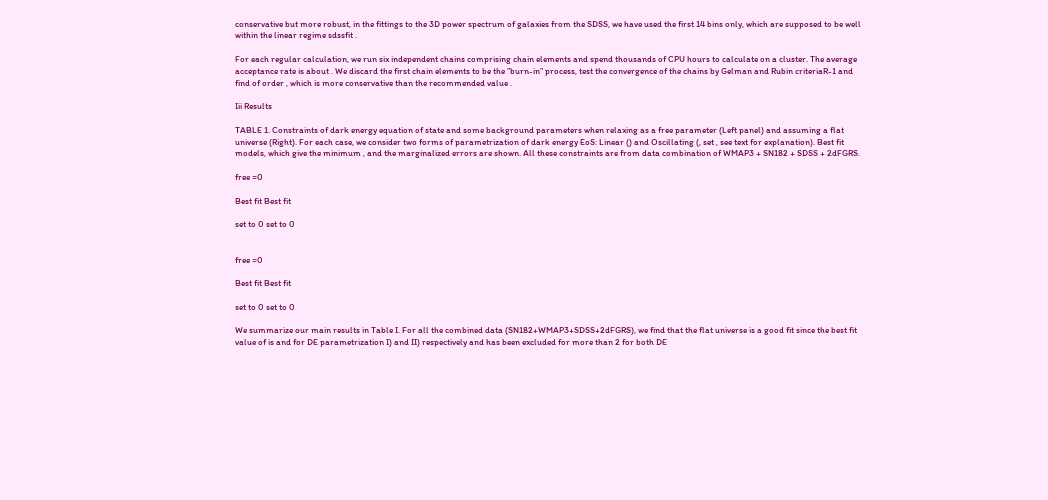conservative but more robust, in the fittings to the 3D power spectrum of galaxies from the SDSS, we have used the first 14 bins only, which are supposed to be well within the linear regime sdssfit .

For each regular calculation, we run six independent chains comprising chain elements and spend thousands of CPU hours to calculate on a cluster. The average acceptance rate is about . We discard the first chain elements to be the ”burn-in” process, test the convergence of the chains by Gelman and Rubin criteriaR-1 and find of order , which is more conservative than the recommended value .

Iii Results

TABLE 1. Constraints of dark energy equation of state and some background parameters when relaxing as a free parameter (Left panel) and assuming a flat universe (Right). For each case, we consider two forms of parametrization of dark energy EoS: Linear () and Oscillating (, set , see text for explanation). Best fit models, which give the minimum , and the marginalized errors are shown. All these constraints are from data combination of WMAP3 + SN182 + SDSS + 2dFGRS.

free =0

Best fit Best fit

set to 0 set to 0


free =0

Best fit Best fit

set to 0 set to 0

We summarize our main results in Table I. For all the combined data (SN182+WMAP3+SDSS+2dFGRS), we find that the flat universe is a good fit since the best fit value of is and for DE parametrization I) and II) respectively and has been excluded for more than 2 for both DE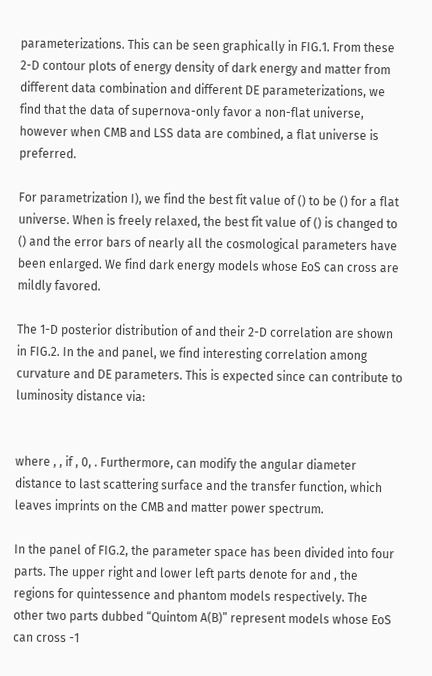parameterizations. This can be seen graphically in FIG.1. From these 2-D contour plots of energy density of dark energy and matter from different data combination and different DE parameterizations, we find that the data of supernova-only favor a non-flat universe, however when CMB and LSS data are combined, a flat universe is preferred.

For parametrization I), we find the best fit value of () to be () for a flat universe. When is freely relaxed, the best fit value of () is changed to () and the error bars of nearly all the cosmological parameters have been enlarged. We find dark energy models whose EoS can cross are mildly favored.

The 1-D posterior distribution of and their 2-D correlation are shown in FIG.2. In the and panel, we find interesting correlation among curvature and DE parameters. This is expected since can contribute to luminosity distance via:


where , , if , 0, . Furthermore, can modify the angular diameter distance to last scattering surface and the transfer function, which leaves imprints on the CMB and matter power spectrum.

In the panel of FIG.2, the parameter space has been divided into four parts. The upper right and lower left parts denote for and , the regions for quintessence and phantom models respectively. The other two parts dubbed “Quintom A(B)” represent models whose EoS can cross -1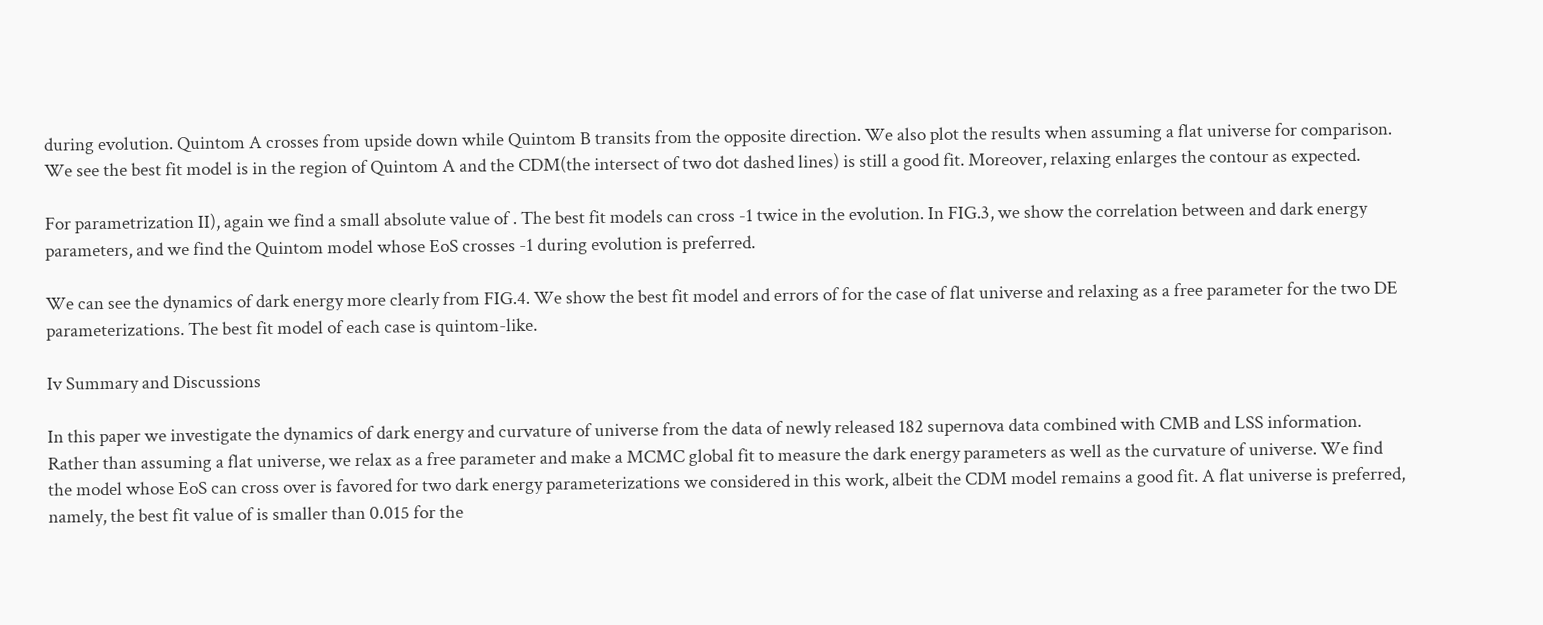during evolution. Quintom A crosses from upside down while Quintom B transits from the opposite direction. We also plot the results when assuming a flat universe for comparison. We see the best fit model is in the region of Quintom A and the CDM(the intersect of two dot dashed lines) is still a good fit. Moreover, relaxing enlarges the contour as expected.

For parametrization II), again we find a small absolute value of . The best fit models can cross -1 twice in the evolution. In FIG.3, we show the correlation between and dark energy parameters, and we find the Quintom model whose EoS crosses -1 during evolution is preferred.

We can see the dynamics of dark energy more clearly from FIG.4. We show the best fit model and errors of for the case of flat universe and relaxing as a free parameter for the two DE parameterizations. The best fit model of each case is quintom-like.

Iv Summary and Discussions

In this paper we investigate the dynamics of dark energy and curvature of universe from the data of newly released 182 supernova data combined with CMB and LSS information. Rather than assuming a flat universe, we relax as a free parameter and make a MCMC global fit to measure the dark energy parameters as well as the curvature of universe. We find the model whose EoS can cross over is favored for two dark energy parameterizations we considered in this work, albeit the CDM model remains a good fit. A flat universe is preferred, namely, the best fit value of is smaller than 0.015 for the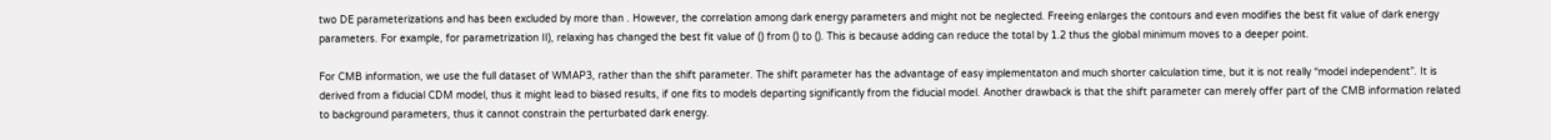two DE parameterizations and has been excluded by more than . However, the correlation among dark energy parameters and might not be neglected. Freeing enlarges the contours and even modifies the best fit value of dark energy parameters. For example, for parametrization II), relaxing has changed the best fit value of () from () to (). This is because adding can reduce the total by 1.2 thus the global minimum moves to a deeper point.

For CMB information, we use the full dataset of WMAP3, rather than the shift parameter. The shift parameter has the advantage of easy implementaton and much shorter calculation time, but it is not really “model independent”. It is derived from a fiducial CDM model, thus it might lead to biased results, if one fits to models departing significantly from the fiducial model. Another drawback is that the shift parameter can merely offer part of the CMB information related to background parameters, thus it cannot constrain the perturbated dark energy.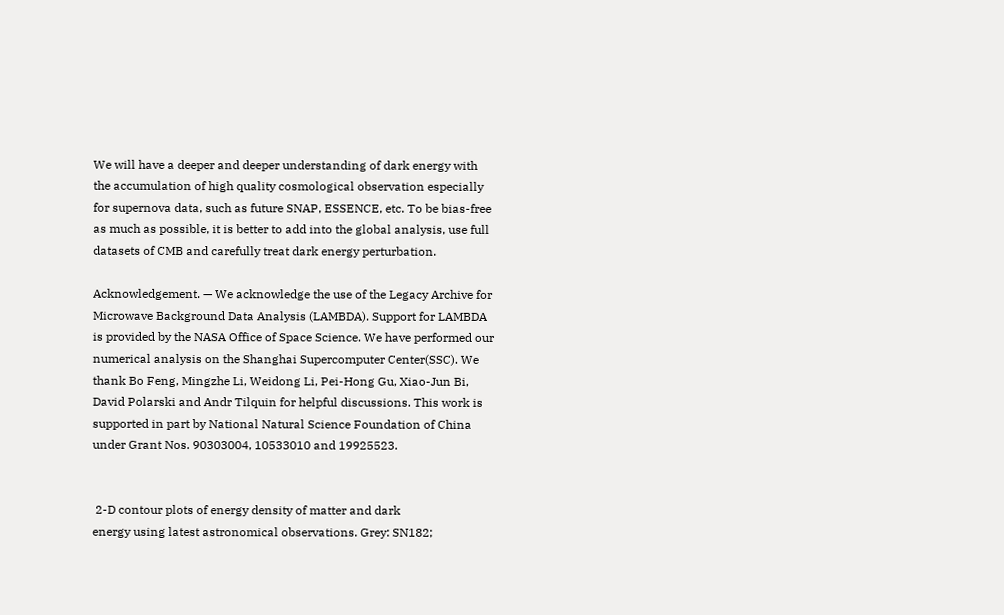We will have a deeper and deeper understanding of dark energy with the accumulation of high quality cosmological observation especially for supernova data, such as future SNAP, ESSENCE, etc. To be bias-free as much as possible, it is better to add into the global analysis, use full datasets of CMB and carefully treat dark energy perturbation.

Acknowledgement. — We acknowledge the use of the Legacy Archive for Microwave Background Data Analysis (LAMBDA). Support for LAMBDA is provided by the NASA Office of Space Science. We have performed our numerical analysis on the Shanghai Supercomputer Center(SSC). We thank Bo Feng, Mingzhe Li, Weidong Li, Pei-Hong Gu, Xiao-Jun Bi, David Polarski and Andr Tilquin for helpful discussions. This work is supported in part by National Natural Science Foundation of China under Grant Nos. 90303004, 10533010 and 19925523.


 2-D contour plots of energy density of matter and dark
energy using latest astronomical observations. Grey: SN182;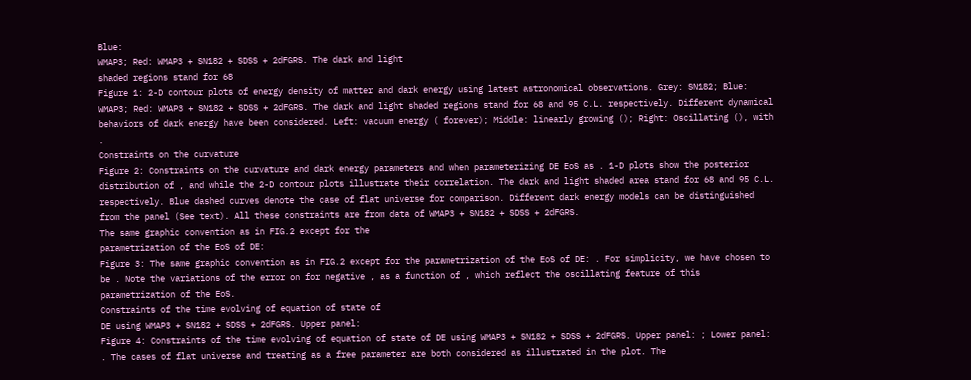Blue:
WMAP3; Red: WMAP3 + SN182 + SDSS + 2dFGRS. The dark and light
shaded regions stand for 68
Figure 1: 2-D contour plots of energy density of matter and dark energy using latest astronomical observations. Grey: SN182; Blue: WMAP3; Red: WMAP3 + SN182 + SDSS + 2dFGRS. The dark and light shaded regions stand for 68 and 95 C.L. respectively. Different dynamical behaviors of dark energy have been considered. Left: vacuum energy ( forever); Middle: linearly growing (); Right: Oscillating (), with .
Constraints on the curvature
Figure 2: Constraints on the curvature and dark energy parameters and when parameterizing DE EoS as . 1-D plots show the posterior distribution of , and while the 2-D contour plots illustrate their correlation. The dark and light shaded area stand for 68 and 95 C.L. respectively. Blue dashed curves denote the case of flat universe for comparison. Different dark energy models can be distinguished from the panel (See text). All these constraints are from data of WMAP3 + SN182 + SDSS + 2dFGRS.
The same graphic convention as in FIG.2 except for the
parametrization of the EoS of DE:
Figure 3: The same graphic convention as in FIG.2 except for the parametrization of the EoS of DE: . For simplicity, we have chosen to be . Note the variations of the error on for negative , as a function of , which reflect the oscillating feature of this parametrization of the EoS.
Constraints of the time evolving of equation of state of
DE using WMAP3 + SN182 + SDSS + 2dFGRS. Upper panel:
Figure 4: Constraints of the time evolving of equation of state of DE using WMAP3 + SN182 + SDSS + 2dFGRS. Upper panel: ; Lower panel: . The cases of flat universe and treating as a free parameter are both considered as illustrated in the plot. The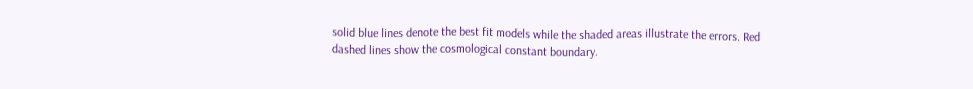solid blue lines denote the best fit models while the shaded areas illustrate the errors. Red dashed lines show the cosmological constant boundary.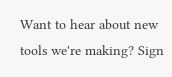Want to hear about new tools we're making? Sign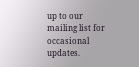up to our mailing list for occasional updates.